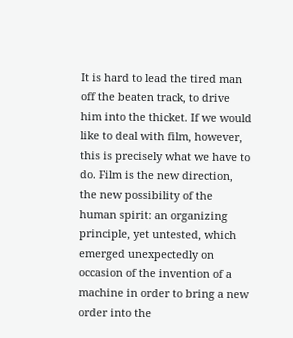It is hard to lead the tired man off the beaten track, to drive him into the thicket. If we would like to deal with film, however, this is precisely what we have to do. Film is the new direction, the new possibility of the human spirit: an organizing principle, yet untested, which emerged unexpectedly on occasion of the invention of a machine in order to bring a new order into the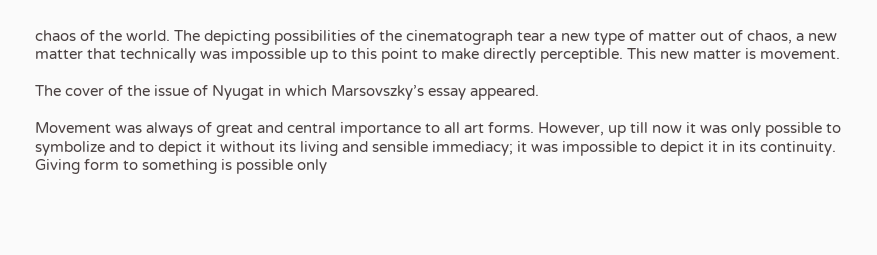chaos of the world. The depicting possibilities of the cinematograph tear a new type of matter out of chaos, a new matter that technically was impossible up to this point to make directly perceptible. This new matter is movement.

The cover of the issue of Nyugat in which Marsovszky’s essay appeared.

Movement was always of great and central importance to all art forms. However, up till now it was only possible to symbolize and to depict it without its living and sensible immediacy; it was impossible to depict it in its continuity. Giving form to something is possible only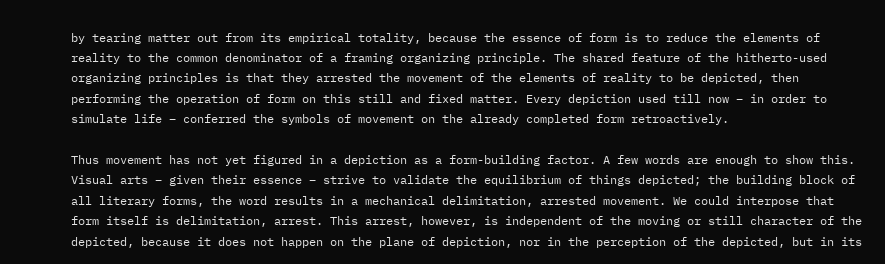by tearing matter out from its empirical totality, because the essence of form is to reduce the elements of reality to the common denominator of a framing organizing principle. The shared feature of the hitherto-used organizing principles is that they arrested the movement of the elements of reality to be depicted, then performing the operation of form on this still and fixed matter. Every depiction used till now – in order to simulate life – conferred the symbols of movement on the already completed form retroactively.

Thus movement has not yet figured in a depiction as a form-building factor. A few words are enough to show this. Visual arts – given their essence – strive to validate the equilibrium of things depicted; the building block of all literary forms, the word results in a mechanical delimitation, arrested movement. We could interpose that form itself is delimitation, arrest. This arrest, however, is independent of the moving or still character of the depicted, because it does not happen on the plane of depiction, nor in the perception of the depicted, but in its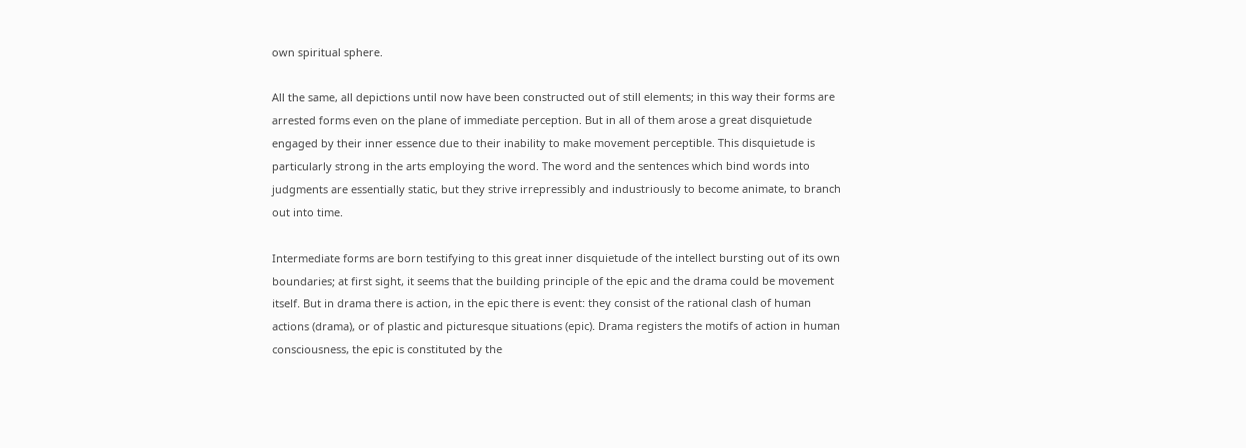own spiritual sphere.

All the same, all depictions until now have been constructed out of still elements; in this way their forms are arrested forms even on the plane of immediate perception. But in all of them arose a great disquietude engaged by their inner essence due to their inability to make movement perceptible. This disquietude is particularly strong in the arts employing the word. The word and the sentences which bind words into judgments are essentially static, but they strive irrepressibly and industriously to become animate, to branch out into time.

Intermediate forms are born testifying to this great inner disquietude of the intellect bursting out of its own boundaries; at first sight, it seems that the building principle of the epic and the drama could be movement itself. But in drama there is action, in the epic there is event: they consist of the rational clash of human actions (drama), or of plastic and picturesque situations (epic). Drama registers the motifs of action in human consciousness, the epic is constituted by the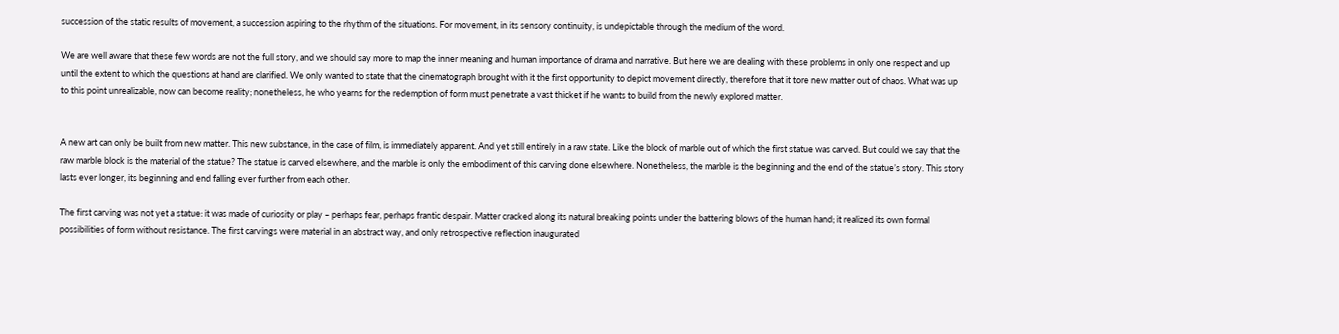succession of the static results of movement, a succession aspiring to the rhythm of the situations. For movement, in its sensory continuity, is undepictable through the medium of the word.

We are well aware that these few words are not the full story, and we should say more to map the inner meaning and human importance of drama and narrative. But here we are dealing with these problems in only one respect and up until the extent to which the questions at hand are clarified. We only wanted to state that the cinematograph brought with it the first opportunity to depict movement directly, therefore that it tore new matter out of chaos. What was up to this point unrealizable, now can become reality; nonetheless, he who yearns for the redemption of form must penetrate a vast thicket if he wants to build from the newly explored matter.


A new art can only be built from new matter. This new substance, in the case of film, is immediately apparent. And yet still entirely in a raw state. Like the block of marble out of which the first statue was carved. But could we say that the raw marble block is the material of the statue? The statue is carved elsewhere, and the marble is only the embodiment of this carving done elsewhere. Nonetheless, the marble is the beginning and the end of the statue’s story. This story lasts ever longer, its beginning and end falling ever further from each other.

The first carving was not yet a statue: it was made of curiosity or play – perhaps fear, perhaps frantic despair. Matter cracked along its natural breaking points under the battering blows of the human hand; it realized its own formal possibilities of form without resistance. The first carvings were material in an abstract way, and only retrospective reflection inaugurated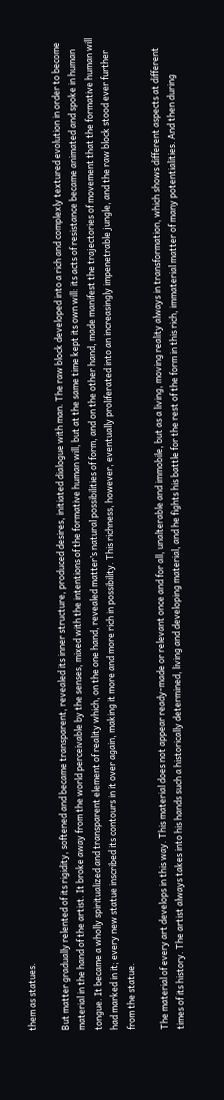them as statues.

But matter gradually relented of its rigidity, softened and became transparent, revealed its inner structure, produced desires, initiated dialogue with man. The raw block developed into a rich and complexly textured evolution in order to become material in the hand of the artist. It broke away from the world perceivable by the senses, mixed with the intentions of the formative human will, but at the same time kept its own will: its acts of resistance became animated and spoke in human tongue. It became a wholly spiritualized and transparent element of reality which, on the one hand, revealed matter’s natural possibilities of form, and on the other hand, made manifest the trajectories of movement that the formative human will had marked in it; every new statue inscribed its contours in it over again, making it more and more rich in possibility. This richness, however, eventually proliferated into an increasingly impenetrable jungle, and the raw block stood ever further from the statue.

The material of every art develops in this way. This material does not appear ready-made or relevant once and for all, unalterable and immobile, but as a living, moving reality always in transformation, which shows different aspects at different times of its history. The artist always takes into his hands such a historically determined, living and developing material, and he fights his battle for the rest of the form in this rich, immaterial matter of many potentialities. And then during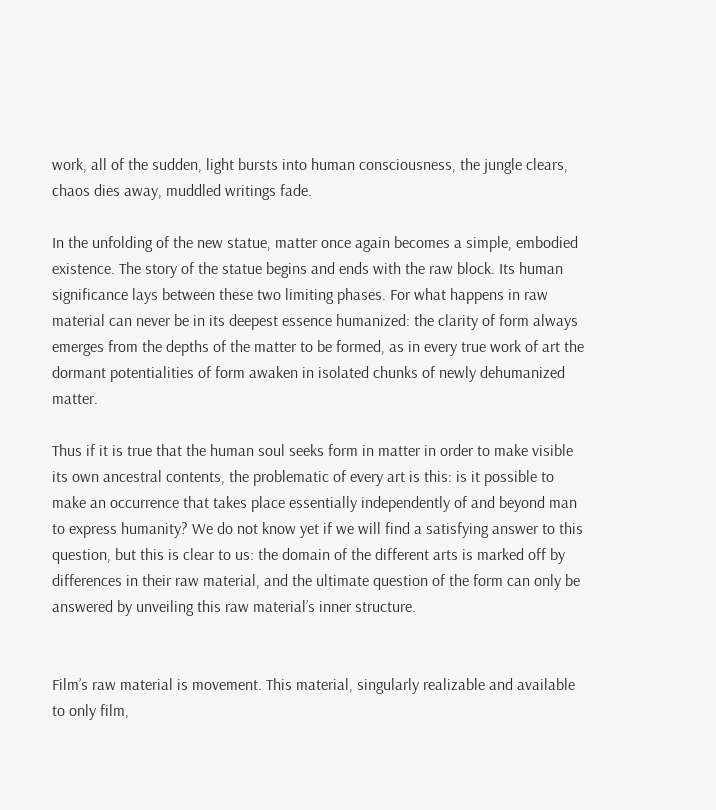work, all of the sudden, light bursts into human consciousness, the jungle clears, chaos dies away, muddled writings fade.

In the unfolding of the new statue, matter once again becomes a simple, embodied existence. The story of the statue begins and ends with the raw block. Its human significance lays between these two limiting phases. For what happens in raw material can never be in its deepest essence humanized: the clarity of form always emerges from the depths of the matter to be formed, as in every true work of art the dormant potentialities of form awaken in isolated chunks of newly dehumanized matter.

Thus if it is true that the human soul seeks form in matter in order to make visible its own ancestral contents, the problematic of every art is this: is it possible to make an occurrence that takes place essentially independently of and beyond man to express humanity? We do not know yet if we will find a satisfying answer to this question, but this is clear to us: the domain of the different arts is marked off by differences in their raw material, and the ultimate question of the form can only be answered by unveiling this raw material’s inner structure.


Film’s raw material is movement. This material, singularly realizable and available to only film,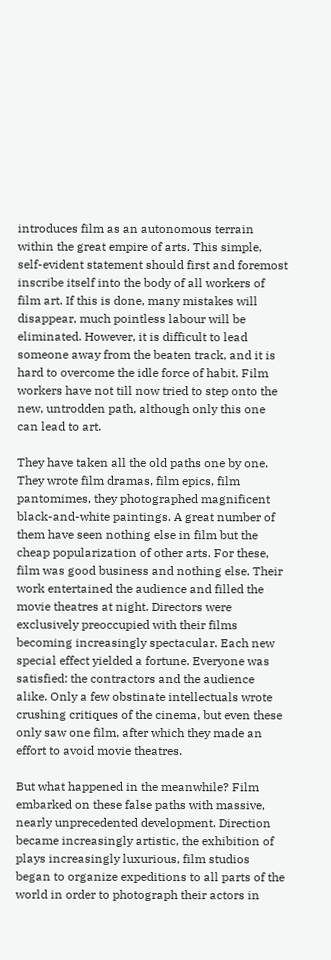introduces film as an autonomous terrain within the great empire of arts. This simple, self-evident statement should first and foremost inscribe itself into the body of all workers of film art. If this is done, many mistakes will disappear, much pointless labour will be eliminated. However, it is difficult to lead someone away from the beaten track, and it is hard to overcome the idle force of habit. Film workers have not till now tried to step onto the new, untrodden path, although only this one can lead to art.

They have taken all the old paths one by one. They wrote film dramas, film epics, film pantomimes, they photographed magnificent black-and-white paintings. A great number of them have seen nothing else in film but the cheap popularization of other arts. For these, film was good business and nothing else. Their work entertained the audience and filled the movie theatres at night. Directors were exclusively preoccupied with their films becoming increasingly spectacular. Each new special effect yielded a fortune. Everyone was satisfied: the contractors and the audience alike. Only a few obstinate intellectuals wrote crushing critiques of the cinema, but even these only saw one film, after which they made an effort to avoid movie theatres.

But what happened in the meanwhile? Film embarked on these false paths with massive, nearly unprecedented development. Direction became increasingly artistic, the exhibition of plays increasingly luxurious, film studios began to organize expeditions to all parts of the world in order to photograph their actors in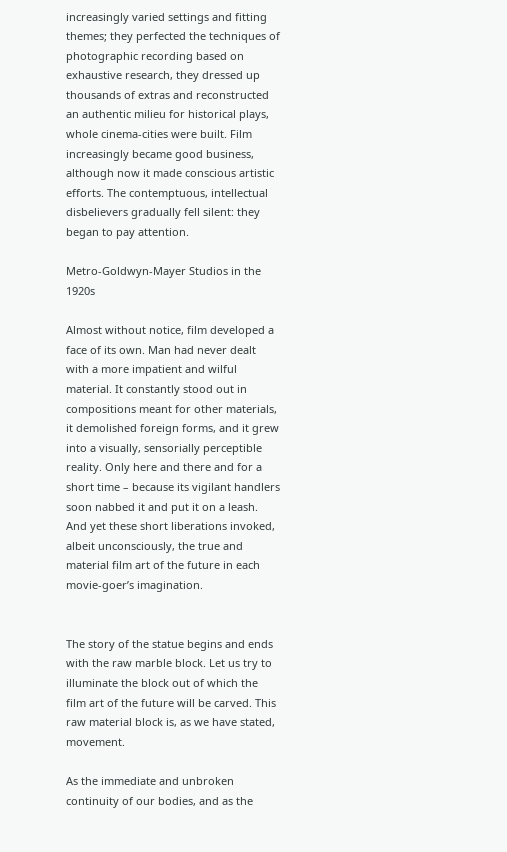increasingly varied settings and fitting themes; they perfected the techniques of photographic recording based on exhaustive research, they dressed up thousands of extras and reconstructed an authentic milieu for historical plays, whole cinema-cities were built. Film increasingly became good business, although now it made conscious artistic efforts. The contemptuous, intellectual disbelievers gradually fell silent: they began to pay attention.

Metro-Goldwyn-Mayer Studios in the 1920s

Almost without notice, film developed a face of its own. Man had never dealt with a more impatient and wilful material. It constantly stood out in compositions meant for other materials, it demolished foreign forms, and it grew into a visually, sensorially perceptible reality. Only here and there and for a short time – because its vigilant handlers soon nabbed it and put it on a leash. And yet these short liberations invoked, albeit unconsciously, the true and material film art of the future in each movie-goer’s imagination.


The story of the statue begins and ends with the raw marble block. Let us try to illuminate the block out of which the film art of the future will be carved. This raw material block is, as we have stated, movement.

As the immediate and unbroken continuity of our bodies, and as the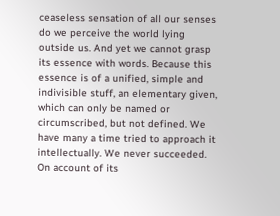ceaseless sensation of all our senses do we perceive the world lying outside us. And yet we cannot grasp its essence with words. Because this essence is of a unified, simple and indivisible stuff, an elementary given, which can only be named or circumscribed, but not defined. We have many a time tried to approach it intellectually. We never succeeded. On account of its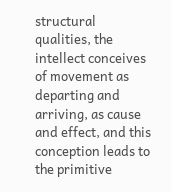structural qualities, the intellect conceives of movement as departing and arriving, as cause and effect, and this conception leads to the primitive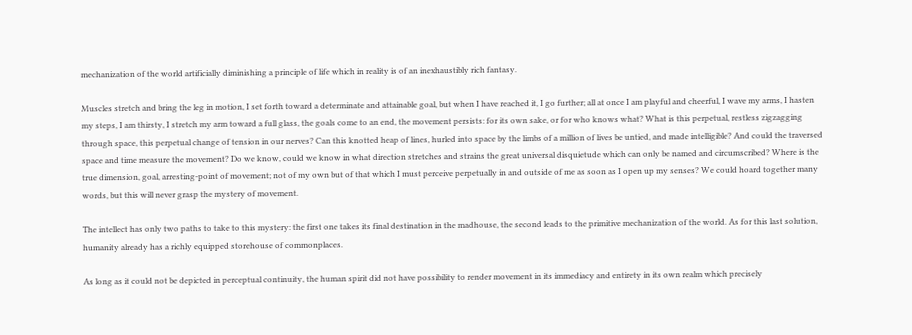mechanization of the world artificially diminishing a principle of life which in reality is of an inexhaustibly rich fantasy.

Muscles stretch and bring the leg in motion, I set forth toward a determinate and attainable goal, but when I have reached it, I go further; all at once I am playful and cheerful, I wave my arms, I hasten my steps, I am thirsty, I stretch my arm toward a full glass, the goals come to an end, the movement persists: for its own sake, or for who knows what? What is this perpetual, restless zigzagging through space, this perpetual change of tension in our nerves? Can this knotted heap of lines, hurled into space by the limbs of a million of lives be untied, and made intelligible? And could the traversed space and time measure the movement? Do we know, could we know in what direction stretches and strains the great universal disquietude which can only be named and circumscribed? Where is the true dimension, goal, arresting-point of movement; not of my own but of that which I must perceive perpetually in and outside of me as soon as I open up my senses? We could hoard together many words, but this will never grasp the mystery of movement.

The intellect has only two paths to take to this mystery: the first one takes its final destination in the madhouse, the second leads to the primitive mechanization of the world. As for this last solution, humanity already has a richly equipped storehouse of commonplaces.

As long as it could not be depicted in perceptual continuity, the human spirit did not have possibility to render movement in its immediacy and entirety in its own realm which precisely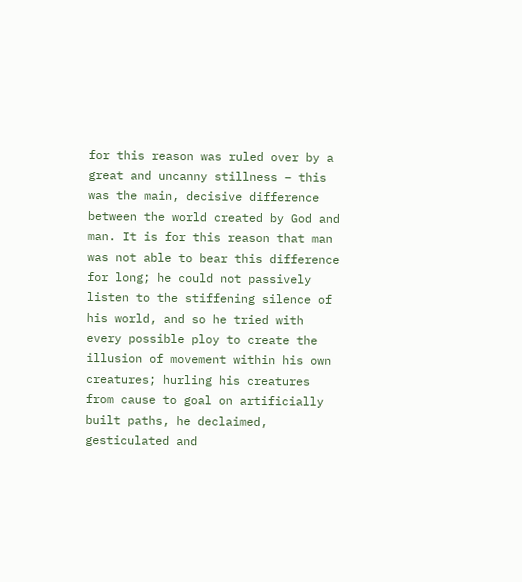for this reason was ruled over by a great and uncanny stillness – this was the main, decisive difference between the world created by God and man. It is for this reason that man was not able to bear this difference for long; he could not passively listen to the stiffening silence of his world, and so he tried with every possible ploy to create the illusion of movement within his own creatures; hurling his creatures from cause to goal on artificially built paths, he declaimed, gesticulated and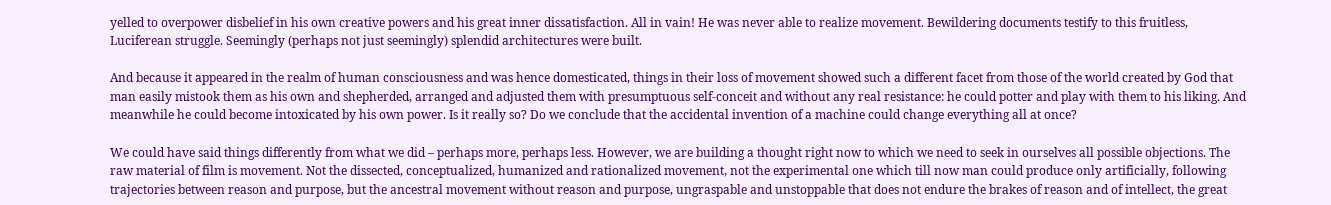yelled to overpower disbelief in his own creative powers and his great inner dissatisfaction. All in vain! He was never able to realize movement. Bewildering documents testify to this fruitless, Luciferean struggle. Seemingly (perhaps not just seemingly) splendid architectures were built.

And because it appeared in the realm of human consciousness and was hence domesticated, things in their loss of movement showed such a different facet from those of the world created by God that man easily mistook them as his own and shepherded, arranged and adjusted them with presumptuous self-conceit and without any real resistance: he could potter and play with them to his liking. And meanwhile he could become intoxicated by his own power. Is it really so? Do we conclude that the accidental invention of a machine could change everything all at once?

We could have said things differently from what we did – perhaps more, perhaps less. However, we are building a thought right now to which we need to seek in ourselves all possible objections. The raw material of film is movement. Not the dissected, conceptualized, humanized and rationalized movement, not the experimental one which till now man could produce only artificially, following trajectories between reason and purpose, but the ancestral movement without reason and purpose, ungraspable and unstoppable that does not endure the brakes of reason and of intellect, the great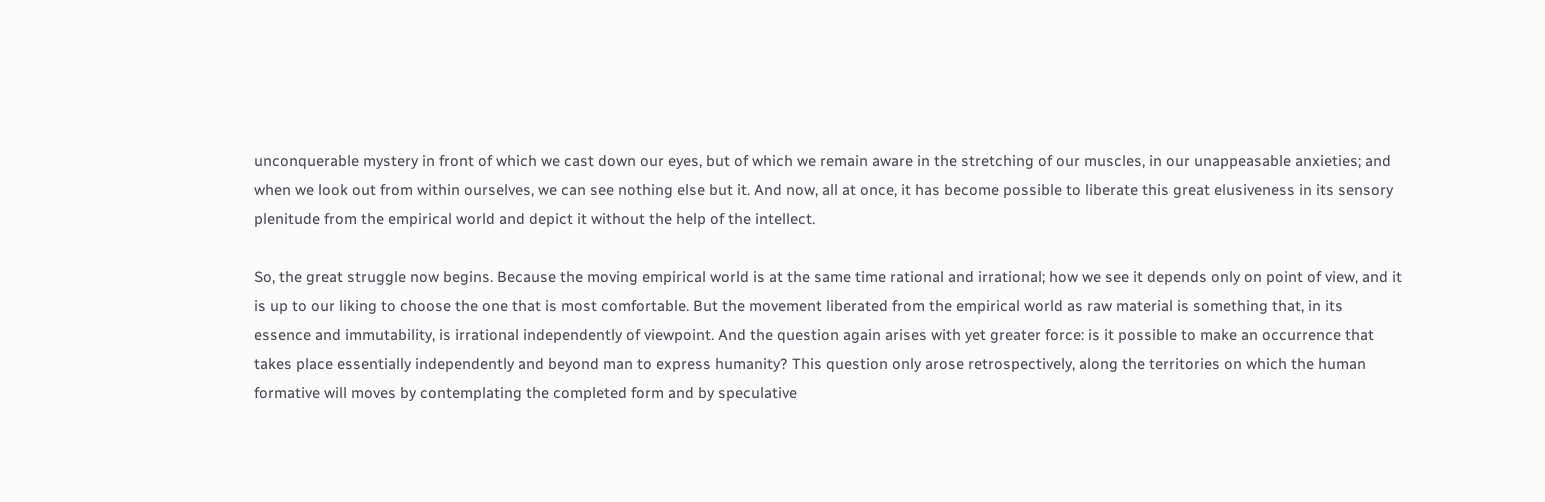unconquerable mystery in front of which we cast down our eyes, but of which we remain aware in the stretching of our muscles, in our unappeasable anxieties; and when we look out from within ourselves, we can see nothing else but it. And now, all at once, it has become possible to liberate this great elusiveness in its sensory plenitude from the empirical world and depict it without the help of the intellect.

So, the great struggle now begins. Because the moving empirical world is at the same time rational and irrational; how we see it depends only on point of view, and it is up to our liking to choose the one that is most comfortable. But the movement liberated from the empirical world as raw material is something that, in its essence and immutability, is irrational independently of viewpoint. And the question again arises with yet greater force: is it possible to make an occurrence that takes place essentially independently and beyond man to express humanity? This question only arose retrospectively, along the territories on which the human formative will moves by contemplating the completed form and by speculative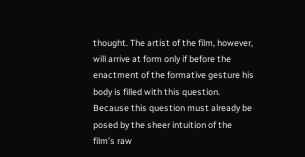thought. The artist of the film, however, will arrive at form only if before the enactment of the formative gesture his body is filled with this question. Because this question must already be posed by the sheer intuition of the film’s raw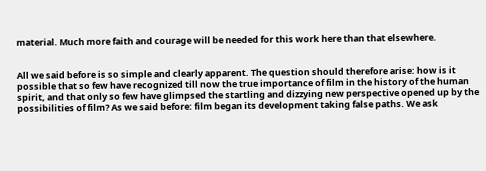material. Much more faith and courage will be needed for this work here than that elsewhere.


All we said before is so simple and clearly apparent. The question should therefore arise: how is it possible that so few have recognized till now the true importance of film in the history of the human spirit, and that only so few have glimpsed the startling and dizzying new perspective opened up by the possibilities of film? As we said before: film began its development taking false paths. We ask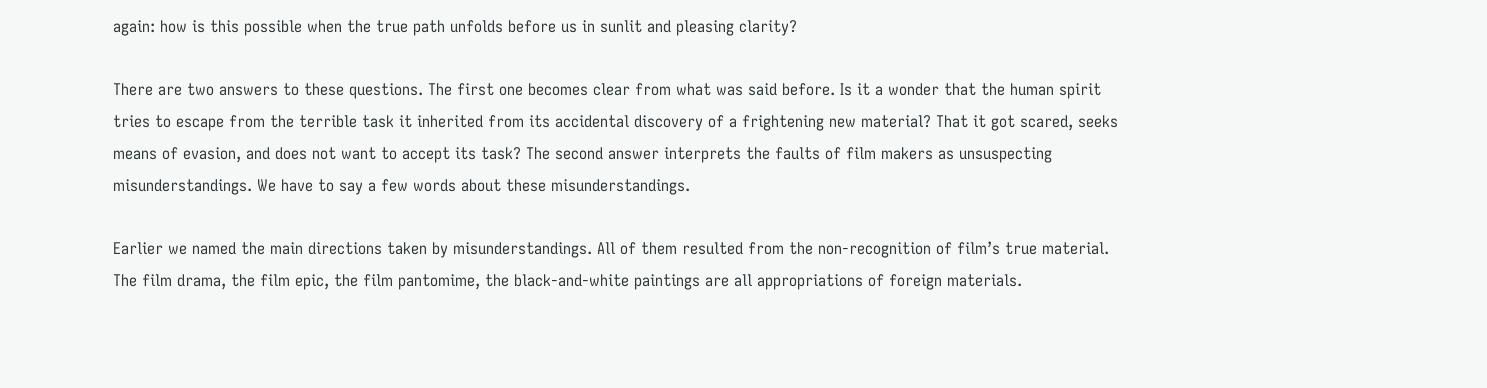again: how is this possible when the true path unfolds before us in sunlit and pleasing clarity?

There are two answers to these questions. The first one becomes clear from what was said before. Is it a wonder that the human spirit tries to escape from the terrible task it inherited from its accidental discovery of a frightening new material? That it got scared, seeks means of evasion, and does not want to accept its task? The second answer interprets the faults of film makers as unsuspecting misunderstandings. We have to say a few words about these misunderstandings.

Earlier we named the main directions taken by misunderstandings. All of them resulted from the non-recognition of film’s true material. The film drama, the film epic, the film pantomime, the black-and-white paintings are all appropriations of foreign materials.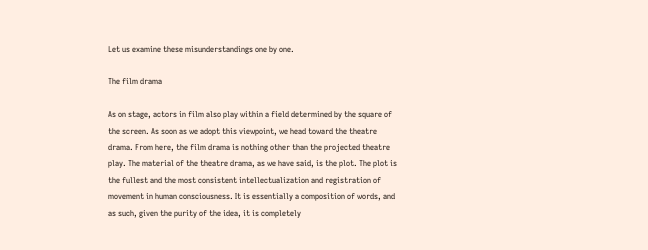Let us examine these misunderstandings one by one.

The film drama

As on stage, actors in film also play within a field determined by the square of the screen. As soon as we adopt this viewpoint, we head toward the theatre drama. From here, the film drama is nothing other than the projected theatre play. The material of the theatre drama, as we have said, is the plot. The plot is the fullest and the most consistent intellectualization and registration of movement in human consciousness. It is essentially a composition of words, and as such, given the purity of the idea, it is completely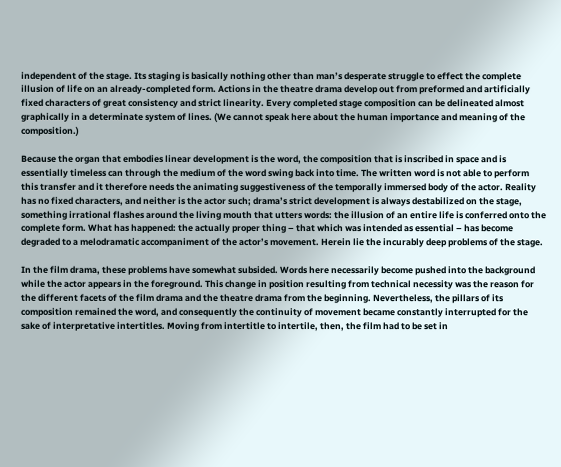independent of the stage. Its staging is basically nothing other than man’s desperate struggle to effect the complete illusion of life on an already-completed form. Actions in the theatre drama develop out from preformed and artificially fixed characters of great consistency and strict linearity. Every completed stage composition can be delineated almost graphically in a determinate system of lines. (We cannot speak here about the human importance and meaning of the composition.)

Because the organ that embodies linear development is the word, the composition that is inscribed in space and is essentially timeless can through the medium of the word swing back into time. The written word is not able to perform this transfer and it therefore needs the animating suggestiveness of the temporally immersed body of the actor. Reality has no fixed characters, and neither is the actor such; drama’s strict development is always destabilized on the stage, something irrational flashes around the living mouth that utters words: the illusion of an entire life is conferred onto the complete form. What has happened: the actually proper thing – that which was intended as essential – has become degraded to a melodramatic accompaniment of the actor’s movement. Herein lie the incurably deep problems of the stage.

In the film drama, these problems have somewhat subsided. Words here necessarily become pushed into the background while the actor appears in the foreground. This change in position resulting from technical necessity was the reason for the different facets of the film drama and the theatre drama from the beginning. Nevertheless, the pillars of its composition remained the word, and consequently the continuity of movement became constantly interrupted for the sake of interpretative intertitles. Moving from intertitle to intertile, then, the film had to be set in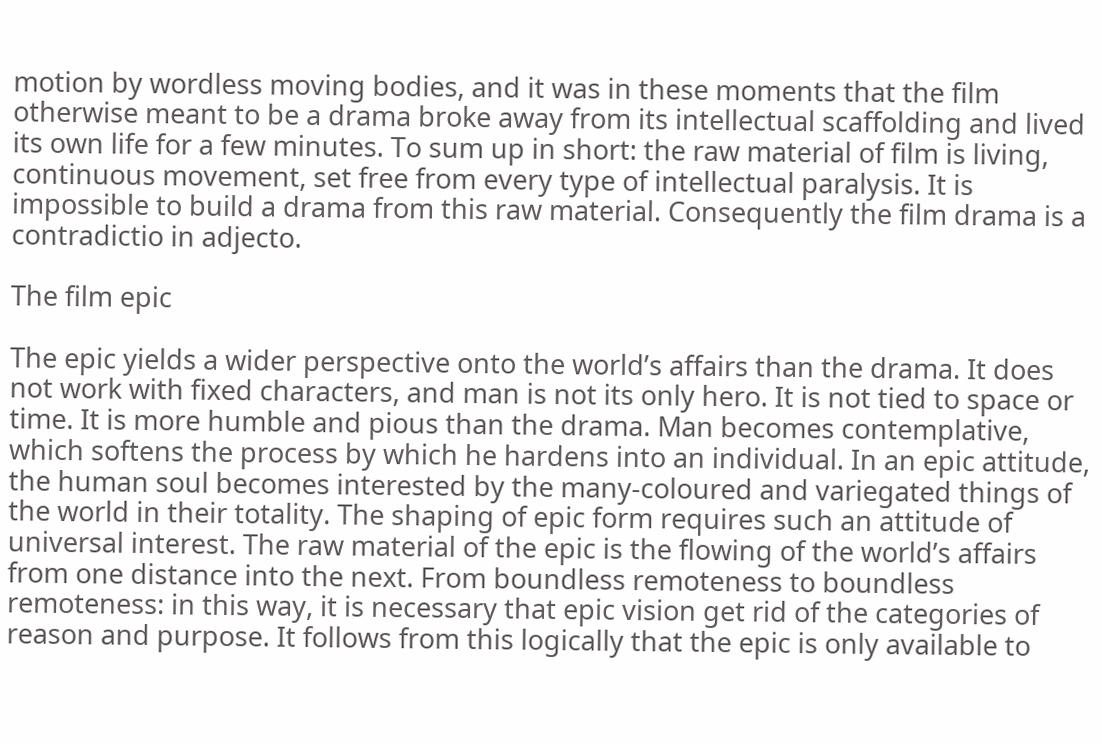motion by wordless moving bodies, and it was in these moments that the film otherwise meant to be a drama broke away from its intellectual scaffolding and lived its own life for a few minutes. To sum up in short: the raw material of film is living, continuous movement, set free from every type of intellectual paralysis. It is impossible to build a drama from this raw material. Consequently the film drama is a contradictio in adjecto.

The film epic

The epic yields a wider perspective onto the world’s affairs than the drama. It does not work with fixed characters, and man is not its only hero. It is not tied to space or time. It is more humble and pious than the drama. Man becomes contemplative, which softens the process by which he hardens into an individual. In an epic attitude, the human soul becomes interested by the many-coloured and variegated things of the world in their totality. The shaping of epic form requires such an attitude of universal interest. The raw material of the epic is the flowing of the world’s affairs from one distance into the next. From boundless remoteness to boundless remoteness: in this way, it is necessary that epic vision get rid of the categories of reason and purpose. It follows from this logically that the epic is only available to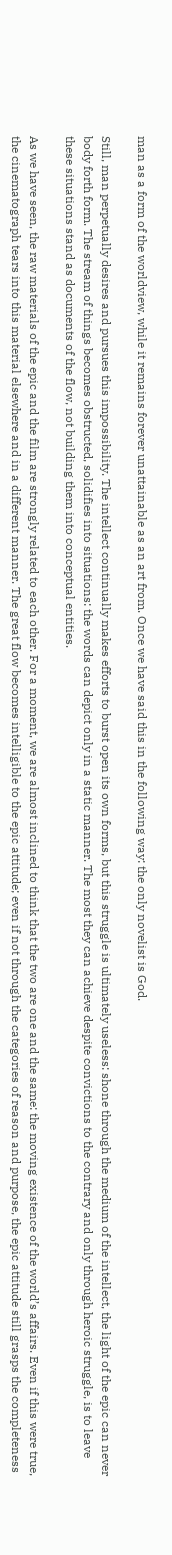man as a form of the worldview, while it remains forever unattainable as an art from. Once we have said this in the following way: the only novelist is God.

Still, man perpetually desires and pursues this impossibility. The intellect continually makes efforts to burst open its own forms, but this struggle is ultimately useless: shone through the medium of the intellect, the light of the epic can never body forth form. The stream of things becomes obstructed, solidifies into situations: the words can depict only in a static manner. The most they can achieve despite convictions to the contrary and only through heroic struggle, is to leave these situations stand as documents of the flow, not building them into conceptual entities.

As we have seen, the raw materials of the epic and the film are strongly related to each other. For a moment, we are almost inclined to think that the two are one and the same: the moving existence of the world’s affairs. Even if this were true, the cinematograph tears into this material elsewhere and in a different manner. The great flow becomes intelligible to the epic attitude; even if not through the categories of reason and purpose, the epic attitude still grasps the completeness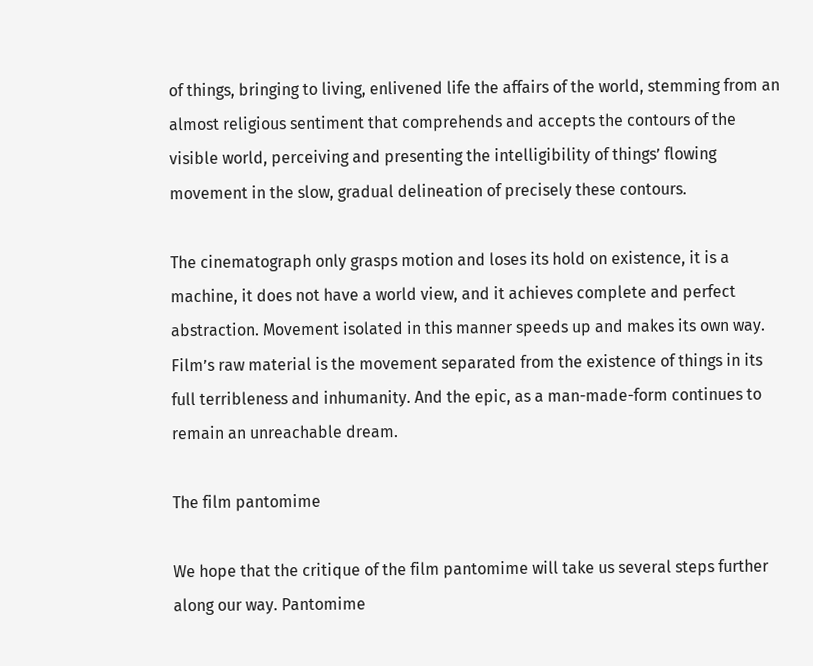of things, bringing to living, enlivened life the affairs of the world, stemming from an almost religious sentiment that comprehends and accepts the contours of the visible world, perceiving and presenting the intelligibility of things’ flowing movement in the slow, gradual delineation of precisely these contours.

The cinematograph only grasps motion and loses its hold on existence, it is a machine, it does not have a world view, and it achieves complete and perfect abstraction. Movement isolated in this manner speeds up and makes its own way. Film’s raw material is the movement separated from the existence of things in its full terribleness and inhumanity. And the epic, as a man-made-form continues to remain an unreachable dream.

The film pantomime

We hope that the critique of the film pantomime will take us several steps further along our way. Pantomime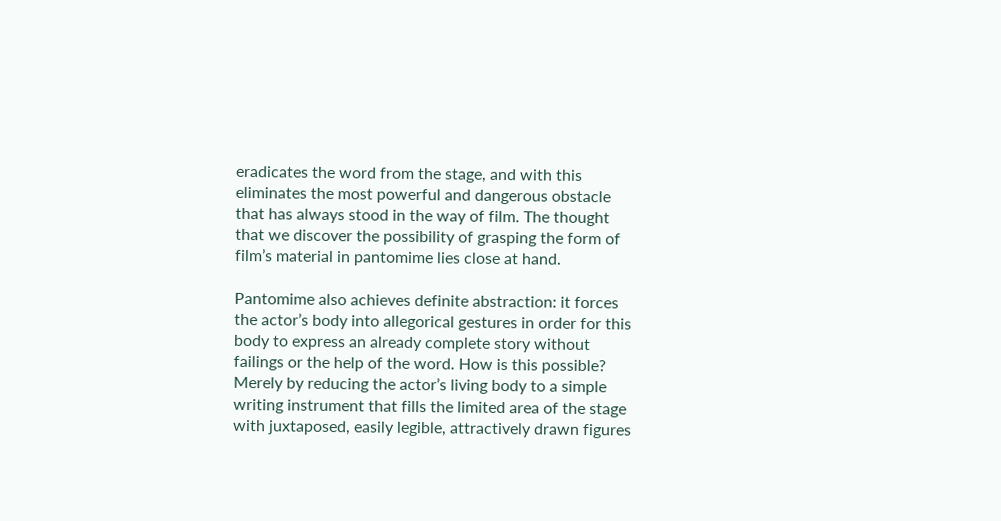eradicates the word from the stage, and with this eliminates the most powerful and dangerous obstacle that has always stood in the way of film. The thought that we discover the possibility of grasping the form of film’s material in pantomime lies close at hand.

Pantomime also achieves definite abstraction: it forces the actor’s body into allegorical gestures in order for this body to express an already complete story without failings or the help of the word. How is this possible? Merely by reducing the actor’s living body to a simple writing instrument that fills the limited area of the stage with juxtaposed, easily legible, attractively drawn figures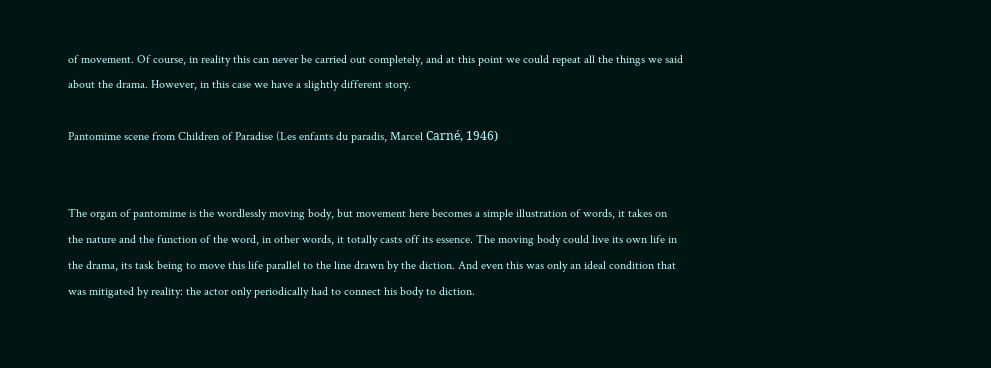of movement. Of course, in reality this can never be carried out completely, and at this point we could repeat all the things we said about the drama. However, in this case we have a slightly different story.

Pantomime scene from Children of Paradise (Les enfants du paradis, Marcel Carné, 1946)


The organ of pantomime is the wordlessly moving body, but movement here becomes a simple illustration of words, it takes on the nature and the function of the word, in other words, it totally casts off its essence. The moving body could live its own life in the drama, its task being to move this life parallel to the line drawn by the diction. And even this was only an ideal condition that was mitigated by reality: the actor only periodically had to connect his body to diction.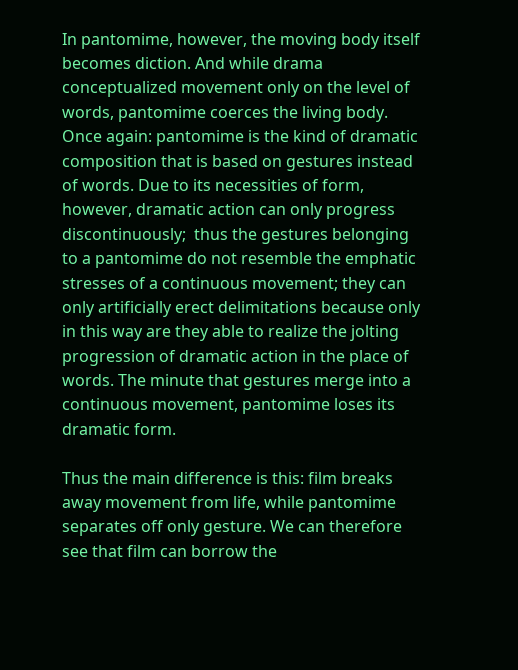In pantomime, however, the moving body itself becomes diction. And while drama conceptualized movement only on the level of words, pantomime coerces the living body. Once again: pantomime is the kind of dramatic composition that is based on gestures instead of words. Due to its necessities of form, however, dramatic action can only progress discontinuously;  thus the gestures belonging to a pantomime do not resemble the emphatic stresses of a continuous movement; they can only artificially erect delimitations because only in this way are they able to realize the jolting progression of dramatic action in the place of words. The minute that gestures merge into a continuous movement, pantomime loses its dramatic form.

Thus the main difference is this: film breaks away movement from life, while pantomime separates off only gesture. We can therefore see that film can borrow the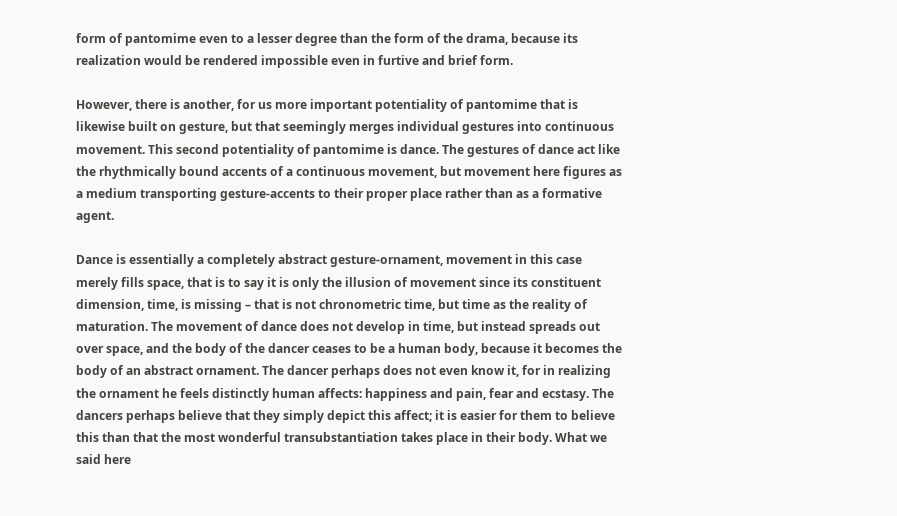form of pantomime even to a lesser degree than the form of the drama, because its realization would be rendered impossible even in furtive and brief form.

However, there is another, for us more important potentiality of pantomime that is likewise built on gesture, but that seemingly merges individual gestures into continuous movement. This second potentiality of pantomime is dance. The gestures of dance act like the rhythmically bound accents of a continuous movement, but movement here figures as a medium transporting gesture-accents to their proper place rather than as a formative agent.

Dance is essentially a completely abstract gesture-ornament, movement in this case merely fills space, that is to say it is only the illusion of movement since its constituent dimension, time, is missing – that is not chronometric time, but time as the reality of maturation. The movement of dance does not develop in time, but instead spreads out over space, and the body of the dancer ceases to be a human body, because it becomes the body of an abstract ornament. The dancer perhaps does not even know it, for in realizing the ornament he feels distinctly human affects: happiness and pain, fear and ecstasy. The dancers perhaps believe that they simply depict this affect; it is easier for them to believe this than that the most wonderful transubstantiation takes place in their body. What we said here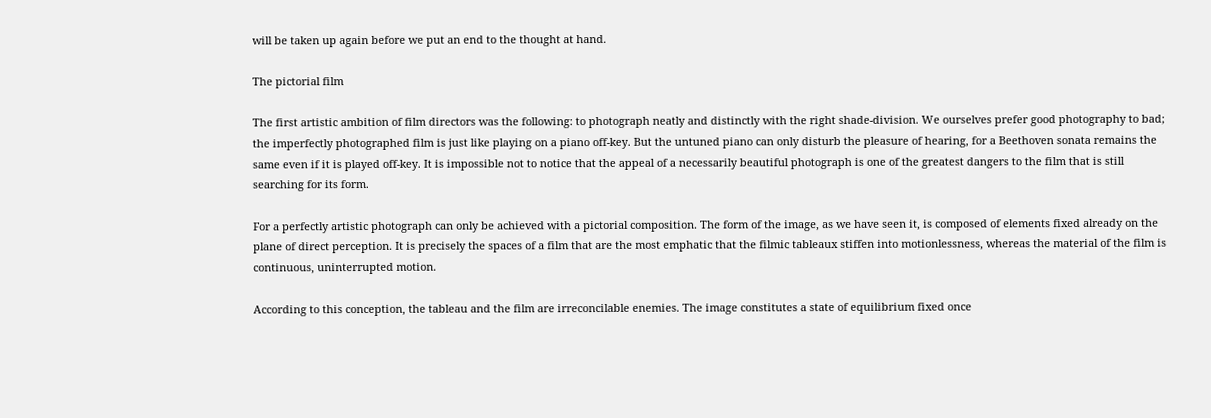will be taken up again before we put an end to the thought at hand.

The pictorial film

The first artistic ambition of film directors was the following: to photograph neatly and distinctly with the right shade-division. We ourselves prefer good photography to bad; the imperfectly photographed film is just like playing on a piano off-key. But the untuned piano can only disturb the pleasure of hearing, for a Beethoven sonata remains the same even if it is played off-key. It is impossible not to notice that the appeal of a necessarily beautiful photograph is one of the greatest dangers to the film that is still searching for its form.

For a perfectly artistic photograph can only be achieved with a pictorial composition. The form of the image, as we have seen it, is composed of elements fixed already on the plane of direct perception. It is precisely the spaces of a film that are the most emphatic that the filmic tableaux stiffen into motionlessness, whereas the material of the film is continuous, uninterrupted motion.

According to this conception, the tableau and the film are irreconcilable enemies. The image constitutes a state of equilibrium fixed once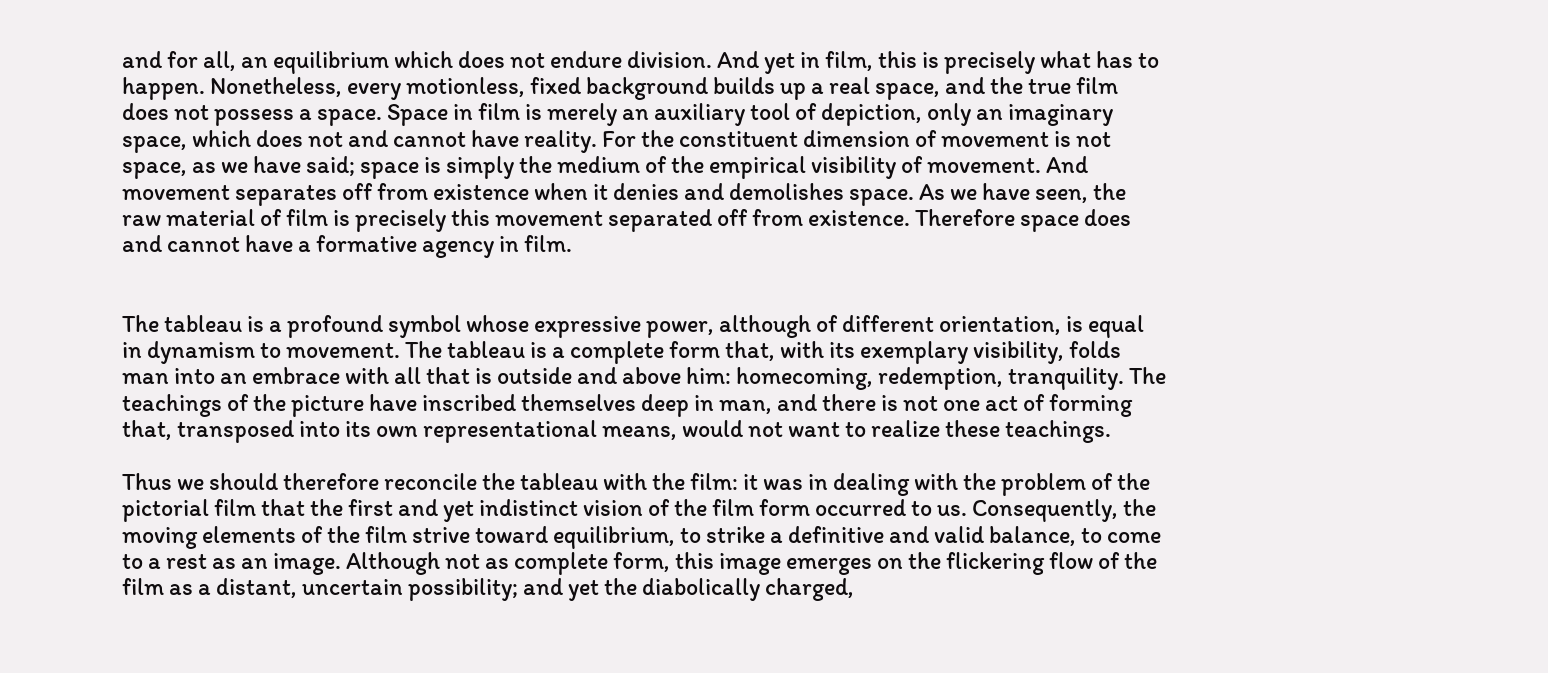and for all, an equilibrium which does not endure division. And yet in film, this is precisely what has to happen. Nonetheless, every motionless, fixed background builds up a real space, and the true film does not possess a space. Space in film is merely an auxiliary tool of depiction, only an imaginary space, which does not and cannot have reality. For the constituent dimension of movement is not space, as we have said; space is simply the medium of the empirical visibility of movement. And movement separates off from existence when it denies and demolishes space. As we have seen, the raw material of film is precisely this movement separated off from existence. Therefore space does and cannot have a formative agency in film.


The tableau is a profound symbol whose expressive power, although of different orientation, is equal in dynamism to movement. The tableau is a complete form that, with its exemplary visibility, folds man into an embrace with all that is outside and above him: homecoming, redemption, tranquility. The teachings of the picture have inscribed themselves deep in man, and there is not one act of forming that, transposed into its own representational means, would not want to realize these teachings.

Thus we should therefore reconcile the tableau with the film: it was in dealing with the problem of the pictorial film that the first and yet indistinct vision of the film form occurred to us. Consequently, the moving elements of the film strive toward equilibrium, to strike a definitive and valid balance, to come to a rest as an image. Although not as complete form, this image emerges on the flickering flow of the film as a distant, uncertain possibility; and yet the diabolically charged,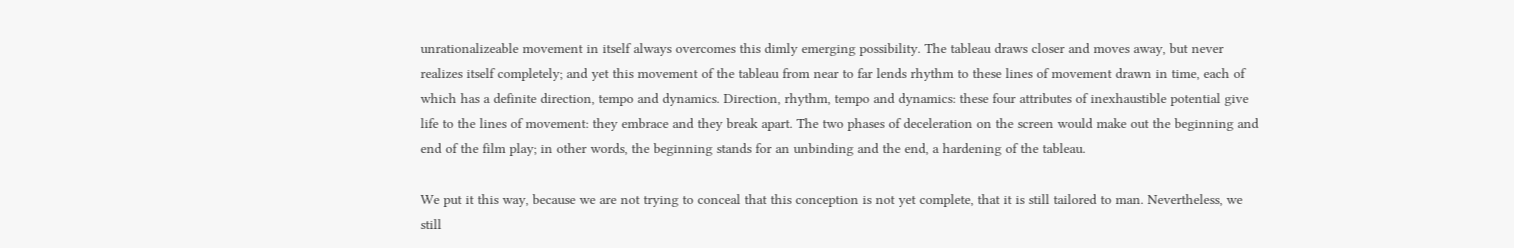unrationalizeable movement in itself always overcomes this dimly emerging possibility. The tableau draws closer and moves away, but never realizes itself completely; and yet this movement of the tableau from near to far lends rhythm to these lines of movement drawn in time, each of which has a definite direction, tempo and dynamics. Direction, rhythm, tempo and dynamics: these four attributes of inexhaustible potential give life to the lines of movement: they embrace and they break apart. The two phases of deceleration on the screen would make out the beginning and end of the film play; in other words, the beginning stands for an unbinding and the end, a hardening of the tableau.

We put it this way, because we are not trying to conceal that this conception is not yet complete, that it is still tailored to man. Nevertheless, we still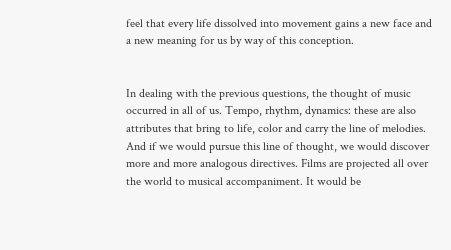feel that every life dissolved into movement gains a new face and a new meaning for us by way of this conception.


In dealing with the previous questions, the thought of music occurred in all of us. Tempo, rhythm, dynamics: these are also attributes that bring to life, color and carry the line of melodies. And if we would pursue this line of thought, we would discover more and more analogous directives. Films are projected all over the world to musical accompaniment. It would be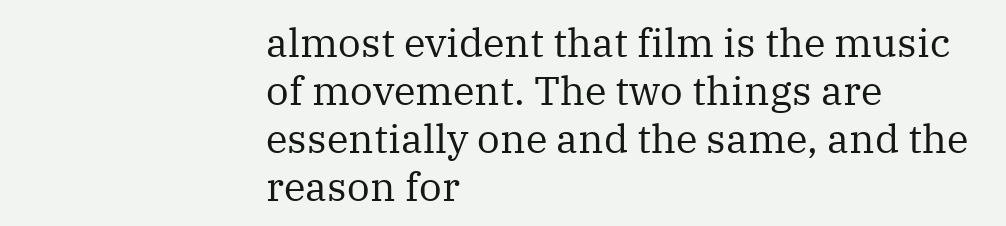almost evident that film is the music of movement. The two things are essentially one and the same, and the reason for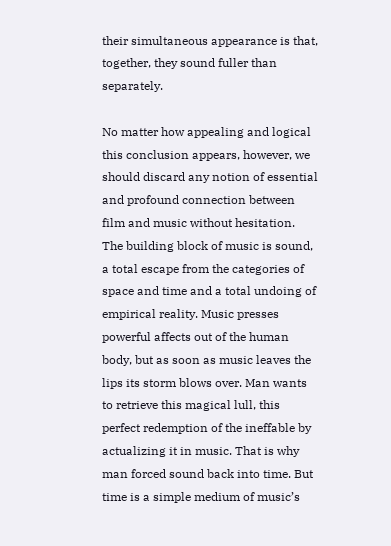their simultaneous appearance is that, together, they sound fuller than separately.

No matter how appealing and logical this conclusion appears, however, we should discard any notion of essential and profound connection between film and music without hesitation. The building block of music is sound, a total escape from the categories of space and time and a total undoing of empirical reality. Music presses powerful affects out of the human body, but as soon as music leaves the lips its storm blows over. Man wants to retrieve this magical lull, this perfect redemption of the ineffable by actualizing it in music. That is why man forced sound back into time. But time is a simple medium of music’s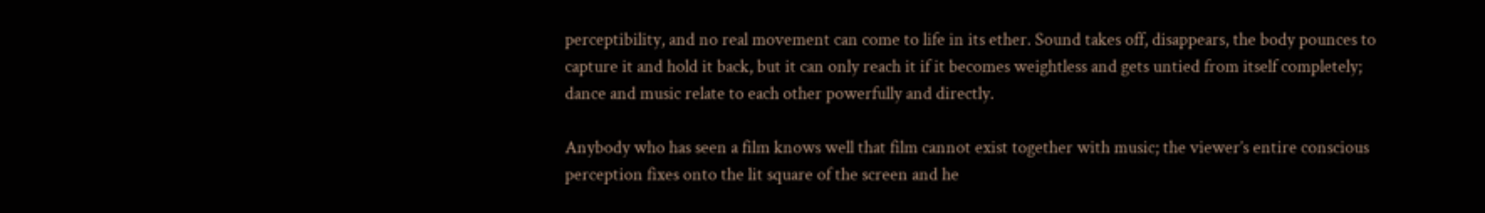perceptibility, and no real movement can come to life in its ether. Sound takes off, disappears, the body pounces to capture it and hold it back, but it can only reach it if it becomes weightless and gets untied from itself completely; dance and music relate to each other powerfully and directly.

Anybody who has seen a film knows well that film cannot exist together with music; the viewer’s entire conscious perception fixes onto the lit square of the screen and he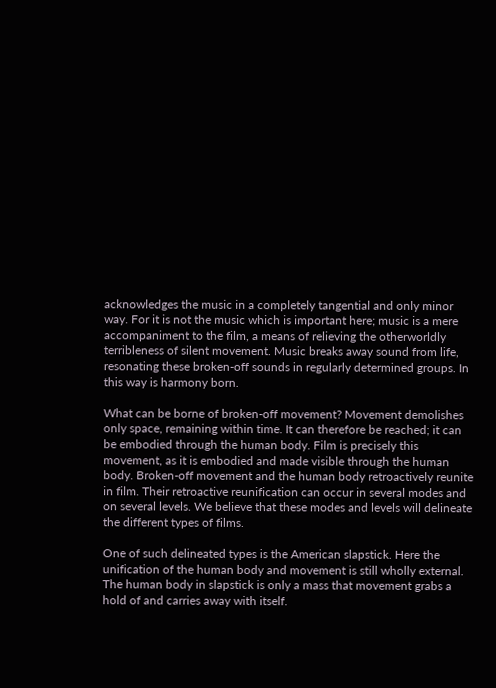acknowledges the music in a completely tangential and only minor way. For it is not the music which is important here; music is a mere accompaniment to the film, a means of relieving the otherworldly terribleness of silent movement. Music breaks away sound from life, resonating these broken-off sounds in regularly determined groups. In this way is harmony born.

What can be borne of broken-off movement? Movement demolishes only space, remaining within time. It can therefore be reached; it can be embodied through the human body. Film is precisely this movement, as it is embodied and made visible through the human body. Broken-off movement and the human body retroactively reunite in film. Their retroactive reunification can occur in several modes and on several levels. We believe that these modes and levels will delineate the different types of films.

One of such delineated types is the American slapstick. Here the unification of the human body and movement is still wholly external. The human body in slapstick is only a mass that movement grabs a hold of and carries away with itself.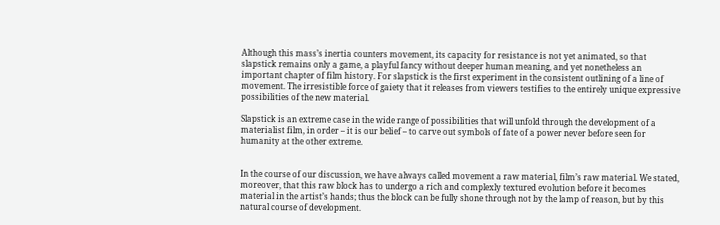Although this mass’s inertia counters movement, its capacity for resistance is not yet animated, so that slapstick remains only a game, a playful fancy without deeper human meaning, and yet nonetheless an important chapter of film history. For slapstick is the first experiment in the consistent outlining of a line of movement. The irresistible force of gaiety that it releases from viewers testifies to the entirely unique expressive possibilities of the new material.

Slapstick is an extreme case in the wide range of possibilities that will unfold through the development of a materialist film, in order – it is our belief – to carve out symbols of fate of a power never before seen for humanity at the other extreme.


In the course of our discussion, we have always called movement a raw material, film’s raw material. We stated, moreover, that this raw block has to undergo a rich and complexly textured evolution before it becomes material in the artist’s hands; thus the block can be fully shone through not by the lamp of reason, but by this natural course of development.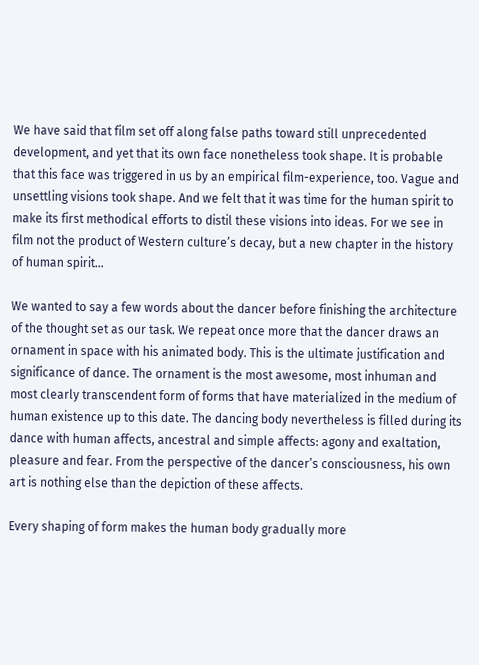We have said that film set off along false paths toward still unprecedented development, and yet that its own face nonetheless took shape. It is probable that this face was triggered in us by an empirical film-experience, too. Vague and unsettling visions took shape. And we felt that it was time for the human spirit to make its first methodical efforts to distil these visions into ideas. For we see in film not the product of Western culture’s decay, but a new chapter in the history of human spirit…

We wanted to say a few words about the dancer before finishing the architecture of the thought set as our task. We repeat once more that the dancer draws an ornament in space with his animated body. This is the ultimate justification and significance of dance. The ornament is the most awesome, most inhuman and most clearly transcendent form of forms that have materialized in the medium of human existence up to this date. The dancing body nevertheless is filled during its dance with human affects, ancestral and simple affects: agony and exaltation, pleasure and fear. From the perspective of the dancer’s consciousness, his own art is nothing else than the depiction of these affects.

Every shaping of form makes the human body gradually more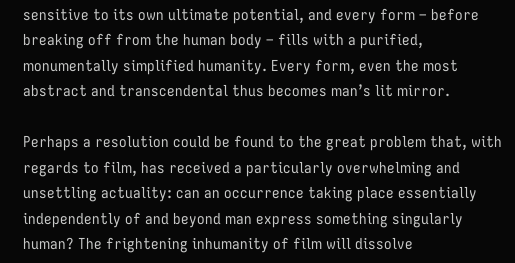sensitive to its own ultimate potential, and every form – before breaking off from the human body – fills with a purified, monumentally simplified humanity. Every form, even the most abstract and transcendental thus becomes man’s lit mirror.

Perhaps a resolution could be found to the great problem that, with regards to film, has received a particularly overwhelming and unsettling actuality: can an occurrence taking place essentially independently of and beyond man express something singularly human? The frightening inhumanity of film will dissolve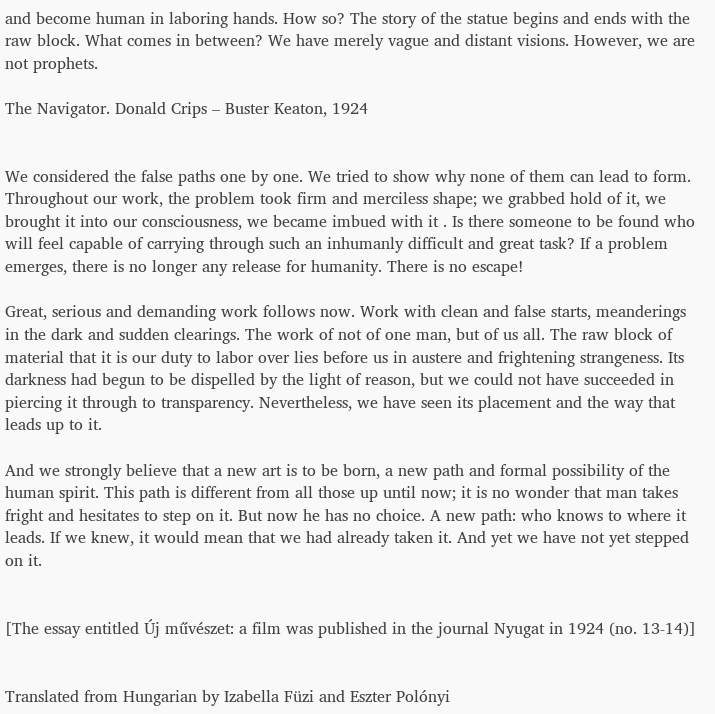and become human in laboring hands. How so? The story of the statue begins and ends with the raw block. What comes in between? We have merely vague and distant visions. However, we are not prophets.

The Navigator. Donald Crips – Buster Keaton, 1924


We considered the false paths one by one. We tried to show why none of them can lead to form. Throughout our work, the problem took firm and merciless shape; we grabbed hold of it, we brought it into our consciousness, we became imbued with it . Is there someone to be found who will feel capable of carrying through such an inhumanly difficult and great task? If a problem emerges, there is no longer any release for humanity. There is no escape!

Great, serious and demanding work follows now. Work with clean and false starts, meanderings in the dark and sudden clearings. The work of not of one man, but of us all. The raw block of material that it is our duty to labor over lies before us in austere and frightening strangeness. Its darkness had begun to be dispelled by the light of reason, but we could not have succeeded in piercing it through to transparency. Nevertheless, we have seen its placement and the way that leads up to it.

And we strongly believe that a new art is to be born, a new path and formal possibility of the human spirit. This path is different from all those up until now; it is no wonder that man takes fright and hesitates to step on it. But now he has no choice. A new path: who knows to where it leads. If we knew, it would mean that we had already taken it. And yet we have not yet stepped on it.


[The essay entitled Új művészet: a film was published in the journal Nyugat in 1924 (no. 13-14)]


Translated from Hungarian by Izabella Füzi and Eszter Polónyi